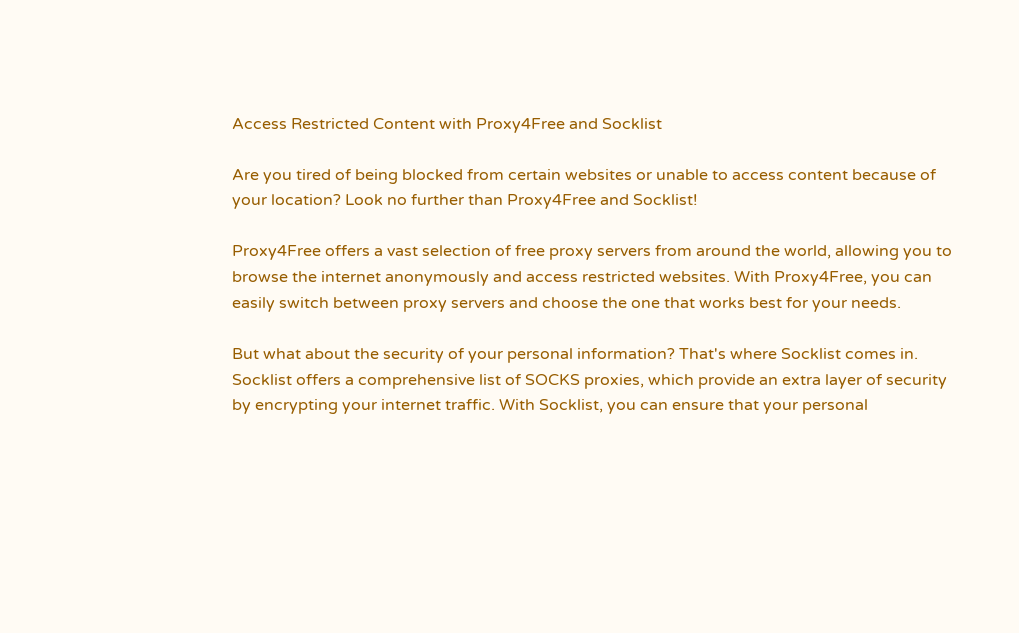Access Restricted Content with Proxy4Free and Socklist

Are you tired of being blocked from certain websites or unable to access content because of your location? Look no further than Proxy4Free and Socklist!

Proxy4Free offers a vast selection of free proxy servers from around the world, allowing you to browse the internet anonymously and access restricted websites. With Proxy4Free, you can easily switch between proxy servers and choose the one that works best for your needs.

But what about the security of your personal information? That's where Socklist comes in. Socklist offers a comprehensive list of SOCKS proxies, which provide an extra layer of security by encrypting your internet traffic. With Socklist, you can ensure that your personal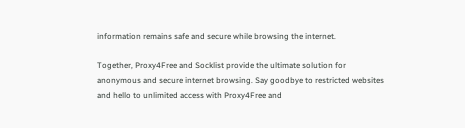information remains safe and secure while browsing the internet.

Together, Proxy4Free and Socklist provide the ultimate solution for anonymous and secure internet browsing. Say goodbye to restricted websites and hello to unlimited access with Proxy4Free and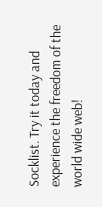Socklist. Try it today and experience the freedom of the world wide web!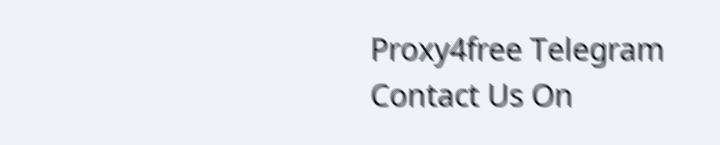Proxy4free Telegram
Contact Us On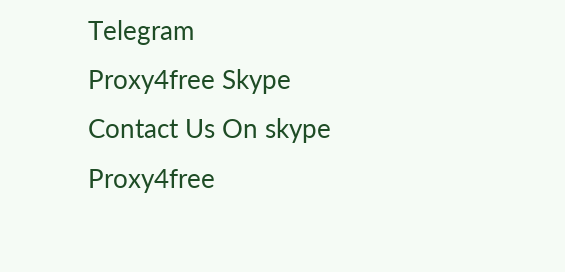Telegram
Proxy4free Skype
Contact Us On skype
Proxy4free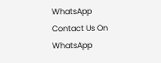WhatsApp
Contact Us On WhatsApp